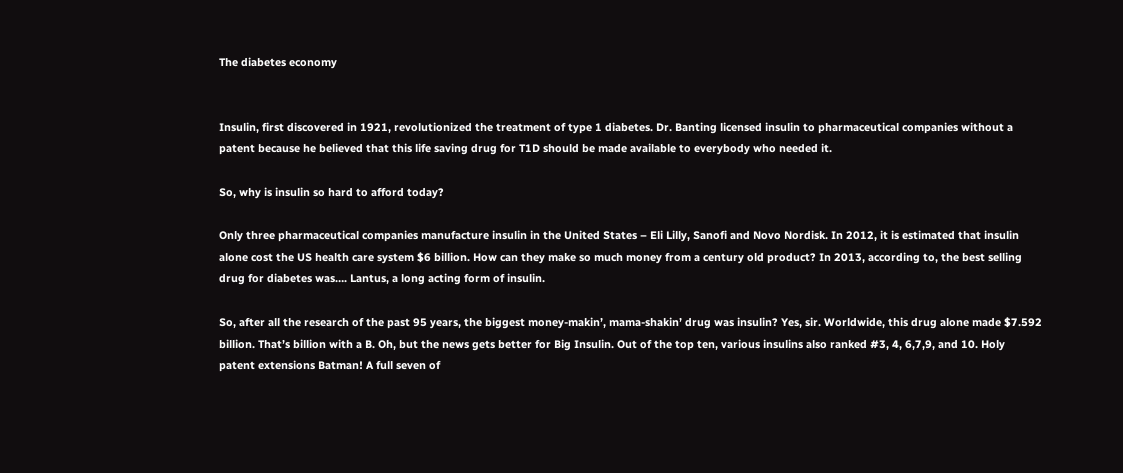The diabetes economy


Insulin, first discovered in 1921, revolutionized the treatment of type 1 diabetes. Dr. Banting licensed insulin to pharmaceutical companies without a patent because he believed that this life saving drug for T1D should be made available to everybody who needed it.

So, why is insulin so hard to afford today?

Only three pharmaceutical companies manufacture insulin in the United States – Eli Lilly, Sanofi and Novo Nordisk. In 2012, it is estimated that insulin alone cost the US health care system $6 billion. How can they make so much money from a century old product? In 2013, according to, the best selling drug for diabetes was…. Lantus, a long acting form of insulin.

So, after all the research of the past 95 years, the biggest money-makin’, mama-shakin’ drug was insulin? Yes, sir. Worldwide, this drug alone made $7.592 billion. That’s billion with a B. Oh, but the news gets better for Big Insulin. Out of the top ten, various insulins also ranked #3, 4, 6,7,9, and 10. Holy patent extensions Batman! A full seven of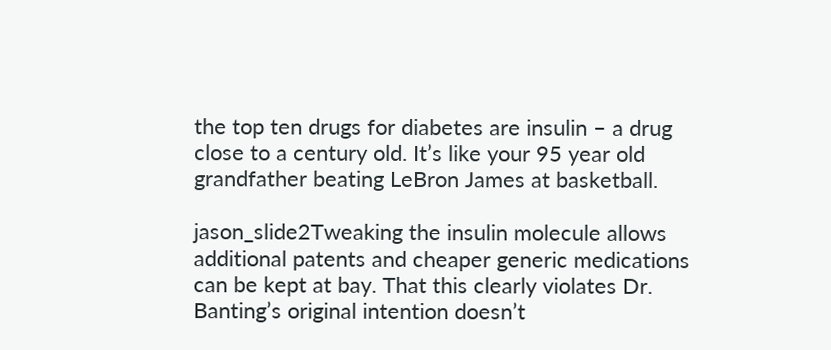the top ten drugs for diabetes are insulin – a drug close to a century old. It’s like your 95 year old grandfather beating LeBron James at basketball.

jason_slide2Tweaking the insulin molecule allows additional patents and cheaper generic medications can be kept at bay. That this clearly violates Dr. Banting’s original intention doesn’t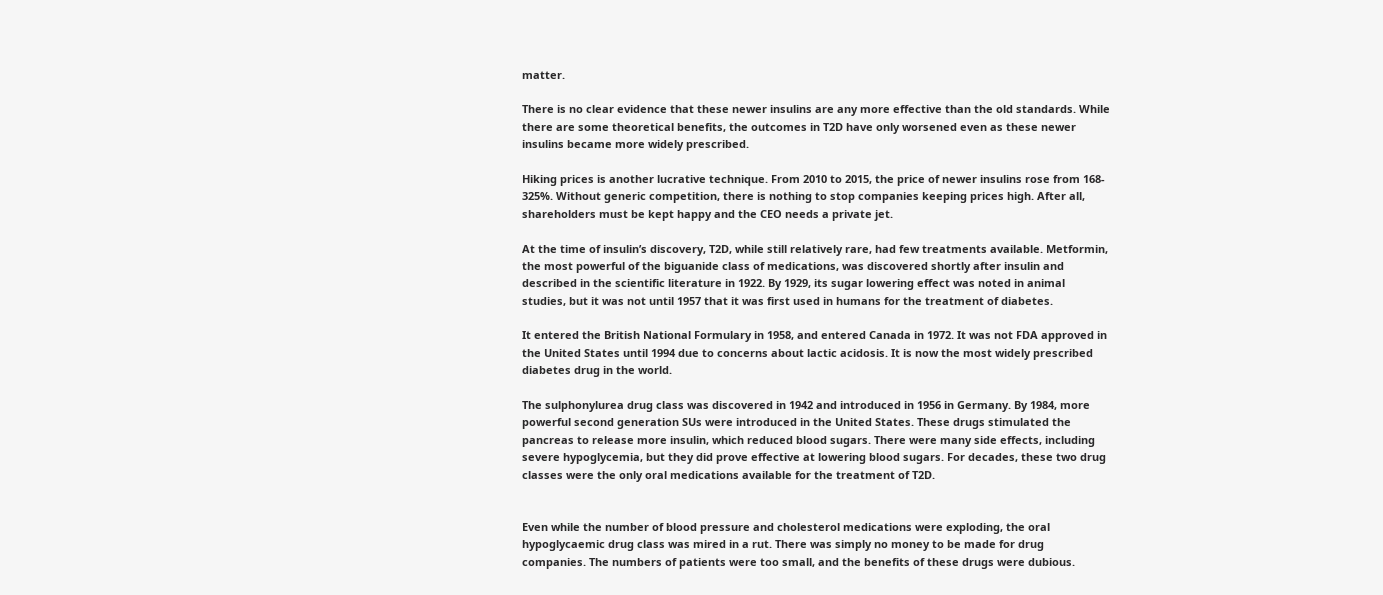matter.

There is no clear evidence that these newer insulins are any more effective than the old standards. While there are some theoretical benefits, the outcomes in T2D have only worsened even as these newer insulins became more widely prescribed.

Hiking prices is another lucrative technique. From 2010 to 2015, the price of newer insulins rose from 168- 325%. Without generic competition, there is nothing to stop companies keeping prices high. After all, shareholders must be kept happy and the CEO needs a private jet.

At the time of insulin’s discovery, T2D, while still relatively rare, had few treatments available. Metformin, the most powerful of the biguanide class of medications, was discovered shortly after insulin and described in the scientific literature in 1922. By 1929, its sugar lowering effect was noted in animal studies, but it was not until 1957 that it was first used in humans for the treatment of diabetes.

It entered the British National Formulary in 1958, and entered Canada in 1972. It was not FDA approved in the United States until 1994 due to concerns about lactic acidosis. It is now the most widely prescribed diabetes drug in the world.

The sulphonylurea drug class was discovered in 1942 and introduced in 1956 in Germany. By 1984, more powerful second generation SUs were introduced in the United States. These drugs stimulated the pancreas to release more insulin, which reduced blood sugars. There were many side effects, including severe hypoglycemia, but they did prove effective at lowering blood sugars. For decades, these two drug classes were the only oral medications available for the treatment of T2D.


Even while the number of blood pressure and cholesterol medications were exploding, the oral hypoglycaemic drug class was mired in a rut. There was simply no money to be made for drug companies. The numbers of patients were too small, and the benefits of these drugs were dubious.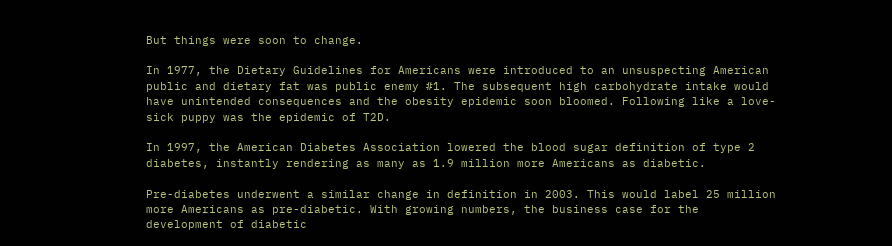But things were soon to change.

In 1977, the Dietary Guidelines for Americans were introduced to an unsuspecting American public and dietary fat was public enemy #1. The subsequent high carbohydrate intake would have unintended consequences and the obesity epidemic soon bloomed. Following like a love-sick puppy was the epidemic of T2D.

In 1997, the American Diabetes Association lowered the blood sugar definition of type 2 diabetes, instantly rendering as many as 1.9 million more Americans as diabetic.

Pre-diabetes underwent a similar change in definition in 2003. This would label 25 million more Americans as pre-diabetic. With growing numbers, the business case for the development of diabetic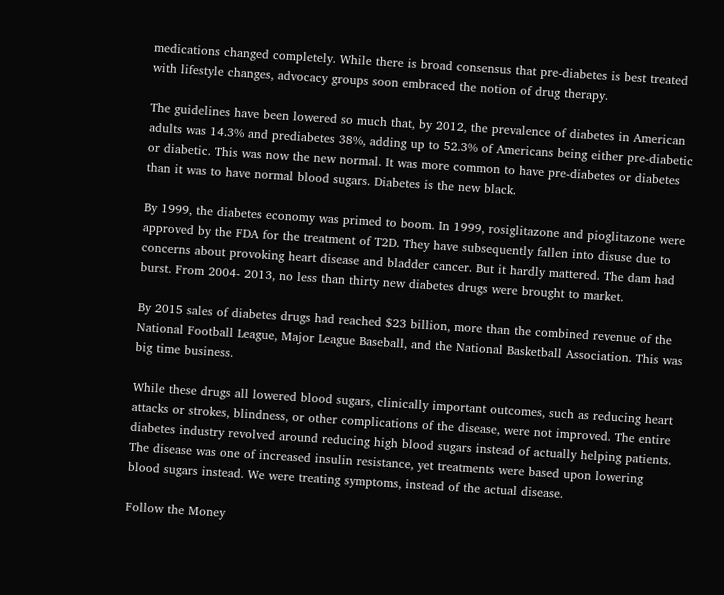medications changed completely. While there is broad consensus that pre-diabetes is best treated with lifestyle changes, advocacy groups soon embraced the notion of drug therapy.

The guidelines have been lowered so much that, by 2012, the prevalence of diabetes in American adults was 14.3% and prediabetes 38%, adding up to 52.3% of Americans being either pre-diabetic or diabetic. This was now the new normal. It was more common to have pre-diabetes or diabetes than it was to have normal blood sugars. Diabetes is the new black.

By 1999, the diabetes economy was primed to boom. In 1999, rosiglitazone and pioglitazone were approved by the FDA for the treatment of T2D. They have subsequently fallen into disuse due to concerns about provoking heart disease and bladder cancer. But it hardly mattered. The dam had burst. From 2004- 2013, no less than thirty new diabetes drugs were brought to market.

By 2015 sales of diabetes drugs had reached $23 billion, more than the combined revenue of the National Football League, Major League Baseball, and the National Basketball Association. This was big time business.

While these drugs all lowered blood sugars, clinically important outcomes, such as reducing heart attacks or strokes, blindness, or other complications of the disease, were not improved. The entire diabetes industry revolved around reducing high blood sugars instead of actually helping patients. The disease was one of increased insulin resistance, yet treatments were based upon lowering blood sugars instead. We were treating symptoms, instead of the actual disease.

Follow the Money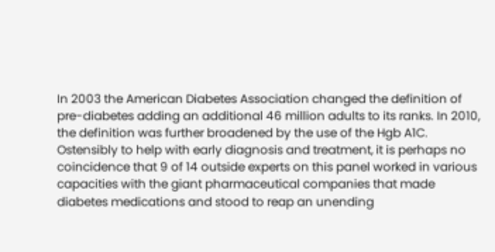In 2003 the American Diabetes Association changed the definition of pre-diabetes adding an additional 46 million adults to its ranks. In 2010, the definition was further broadened by the use of the Hgb A1C. Ostensibly to help with early diagnosis and treatment, it is perhaps no coincidence that 9 of 14 outside experts on this panel worked in various capacities with the giant pharmaceutical companies that made diabetes medications and stood to reap an unending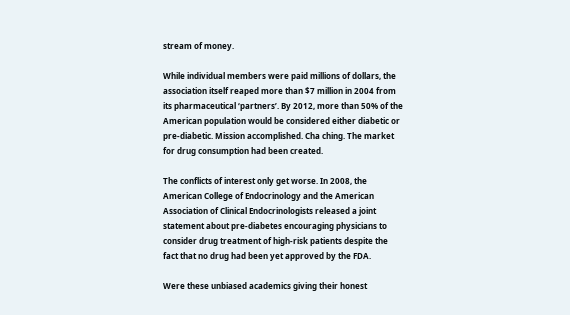stream of money.

While individual members were paid millions of dollars, the association itself reaped more than $7 million in 2004 from its pharmaceutical ‘partners’. By 2012, more than 50% of the American population would be considered either diabetic or pre-diabetic. Mission accomplished. Cha ching. The market for drug consumption had been created.

The conflicts of interest only get worse. In 2008, the American College of Endocrinology and the American Association of Clinical Endocrinologists released a joint statement about pre-diabetes encouraging physicians to consider drug treatment of high-risk patients despite the fact that no drug had been yet approved by the FDA.

Were these unbiased academics giving their honest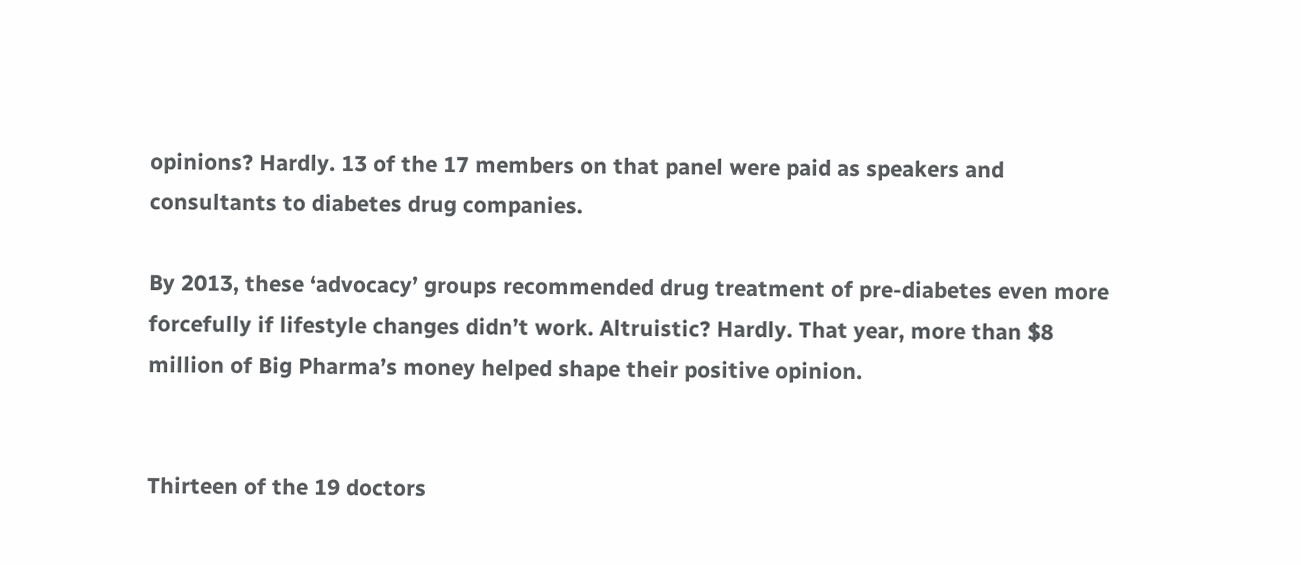opinions? Hardly. 13 of the 17 members on that panel were paid as speakers and consultants to diabetes drug companies.

By 2013, these ‘advocacy’ groups recommended drug treatment of pre-diabetes even more forcefully if lifestyle changes didn’t work. Altruistic? Hardly. That year, more than $8 million of Big Pharma’s money helped shape their positive opinion.


Thirteen of the 19 doctors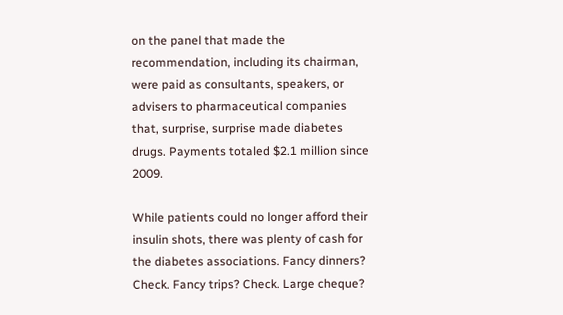on the panel that made the recommendation, including its chairman, were paid as consultants, speakers, or advisers to pharmaceutical companies that, surprise, surprise made diabetes drugs. Payments totaled $2.1 million since 2009.

While patients could no longer afford their insulin shots, there was plenty of cash for the diabetes associations. Fancy dinners? Check. Fancy trips? Check. Large cheque?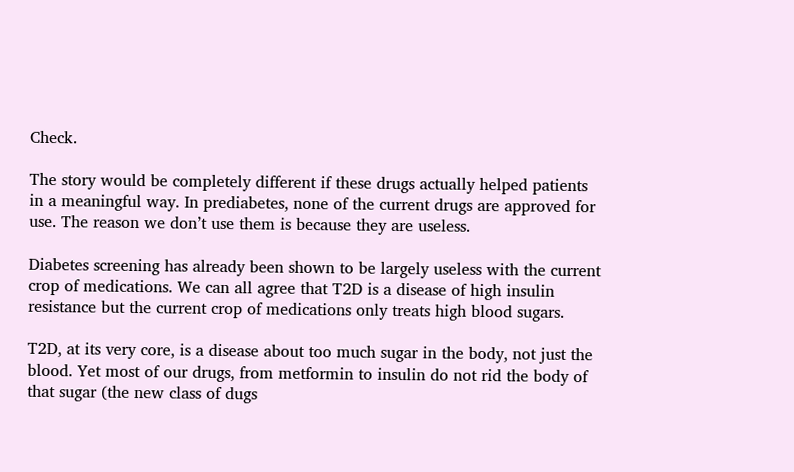Check.

The story would be completely different if these drugs actually helped patients in a meaningful way. In prediabetes, none of the current drugs are approved for use. The reason we don’t use them is because they are useless.

Diabetes screening has already been shown to be largely useless with the current crop of medications. We can all agree that T2D is a disease of high insulin resistance but the current crop of medications only treats high blood sugars.

T2D, at its very core, is a disease about too much sugar in the body, not just the blood. Yet most of our drugs, from metformin to insulin do not rid the body of that sugar (the new class of dugs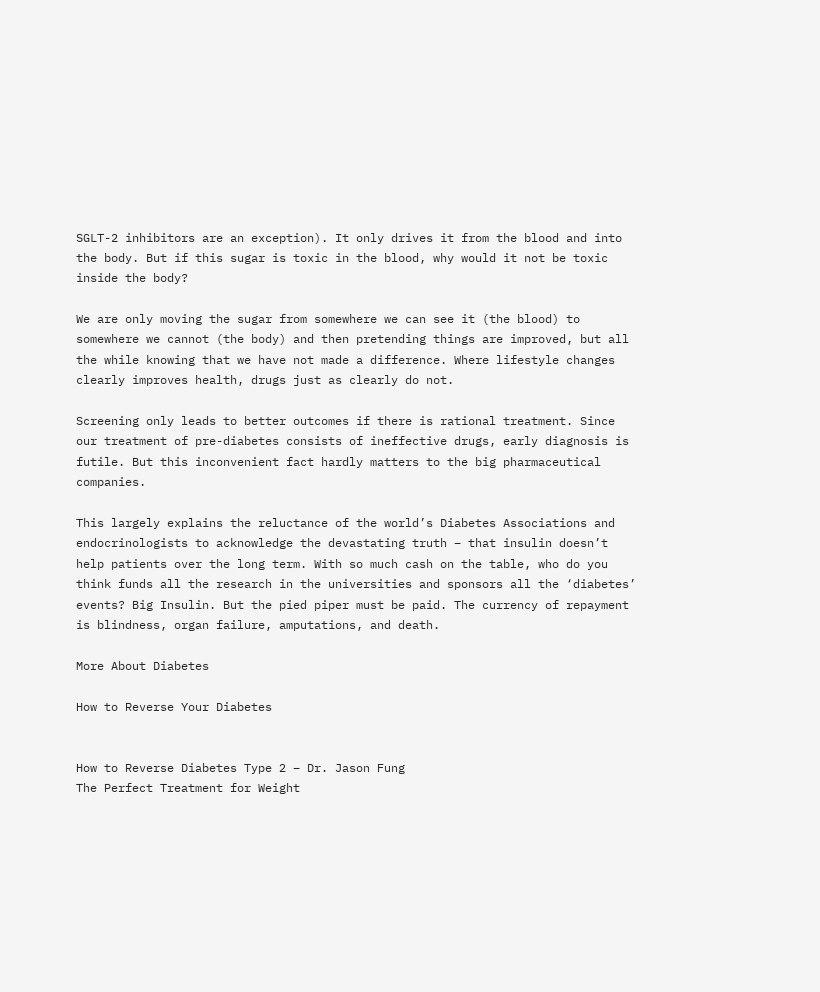SGLT-2 inhibitors are an exception). It only drives it from the blood and into the body. But if this sugar is toxic in the blood, why would it not be toxic inside the body?

We are only moving the sugar from somewhere we can see it (the blood) to somewhere we cannot (the body) and then pretending things are improved, but all the while knowing that we have not made a difference. Where lifestyle changes clearly improves health, drugs just as clearly do not.

Screening only leads to better outcomes if there is rational treatment. Since our treatment of pre-diabetes consists of ineffective drugs, early diagnosis is futile. But this inconvenient fact hardly matters to the big pharmaceutical companies.

This largely explains the reluctance of the world’s Diabetes Associations and endocrinologists to acknowledge the devastating truth – that insulin doesn’t help patients over the long term. With so much cash on the table, who do you think funds all the research in the universities and sponsors all the ‘diabetes’ events? Big Insulin. But the pied piper must be paid. The currency of repayment is blindness, organ failure, amputations, and death.

More About Diabetes

How to Reverse Your Diabetes


How to Reverse Diabetes Type 2 – Dr. Jason Fung
The Perfect Treatment for Weight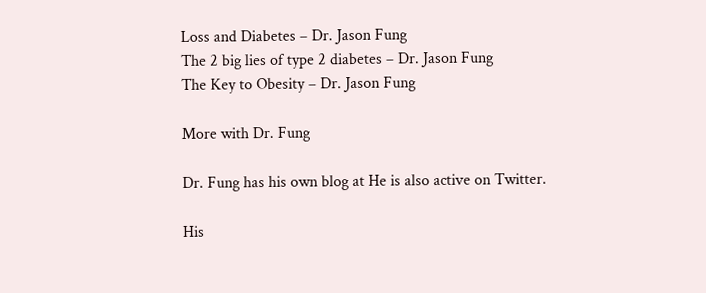Loss and Diabetes – Dr. Jason Fung
The 2 big lies of type 2 diabetes – Dr. Jason Fung
The Key to Obesity – Dr. Jason Fung

More with Dr. Fung

Dr. Fung has his own blog at He is also active on Twitter.

His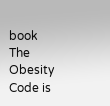book The Obesity Code is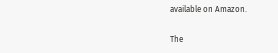available on Amazon.

The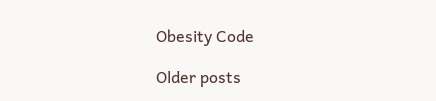Obesity Code

Older posts